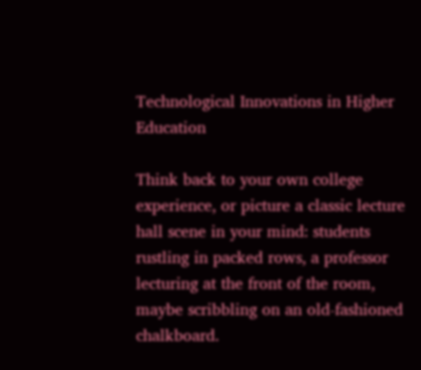Technological Innovations in Higher Education

Think back to your own college experience, or picture a classic lecture hall scene in your mind: students rustling in packed rows, a professor lecturing at the front of the room, maybe scribbling on an old-fashioned chalkboard.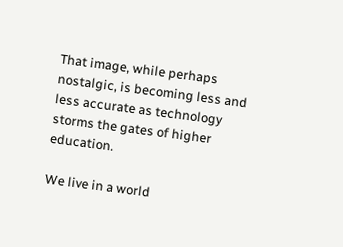That image, while perhaps nostalgic, is becoming less and less accurate as technology storms the gates of higher education.

We live in a world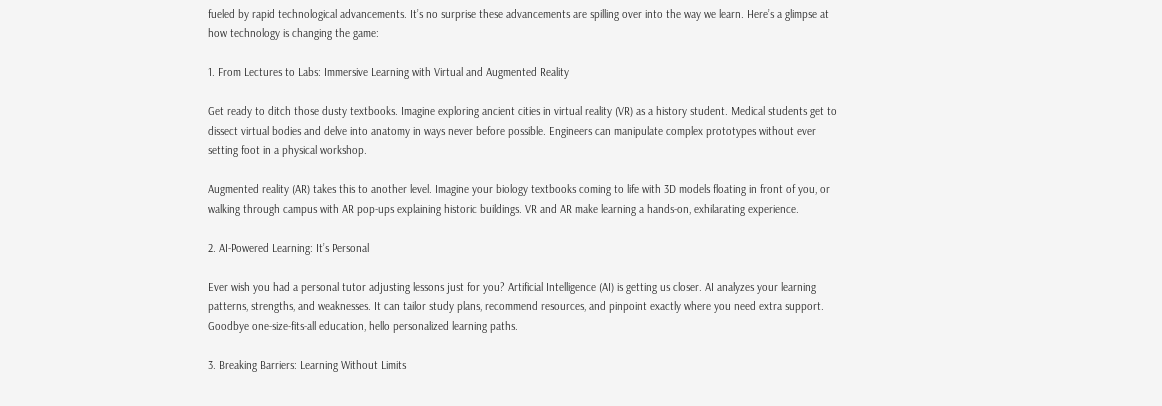fueled by rapid technological advancements. It’s no surprise these advancements are spilling over into the way we learn. Here’s a glimpse at how technology is changing the game:

1. From Lectures to Labs: Immersive Learning with Virtual and Augmented Reality

Get ready to ditch those dusty textbooks. Imagine exploring ancient cities in virtual reality (VR) as a history student. Medical students get to dissect virtual bodies and delve into anatomy in ways never before possible. Engineers can manipulate complex prototypes without ever setting foot in a physical workshop.

Augmented reality (AR) takes this to another level. Imagine your biology textbooks coming to life with 3D models floating in front of you, or walking through campus with AR pop-ups explaining historic buildings. VR and AR make learning a hands-on, exhilarating experience.

2. AI-Powered Learning: It’s Personal

Ever wish you had a personal tutor adjusting lessons just for you? Artificial Intelligence (AI) is getting us closer. AI analyzes your learning patterns, strengths, and weaknesses. It can tailor study plans, recommend resources, and pinpoint exactly where you need extra support. Goodbye one-size-fits-all education, hello personalized learning paths.

3. Breaking Barriers: Learning Without Limits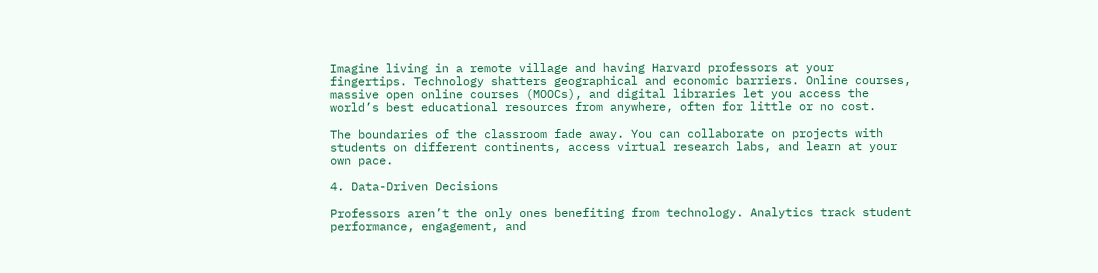Imagine living in a remote village and having Harvard professors at your fingertips. Technology shatters geographical and economic barriers. Online courses, massive open online courses (MOOCs), and digital libraries let you access the world’s best educational resources from anywhere, often for little or no cost.

The boundaries of the classroom fade away. You can collaborate on projects with students on different continents, access virtual research labs, and learn at your own pace.

4. Data-Driven Decisions

Professors aren’t the only ones benefiting from technology. Analytics track student performance, engagement, and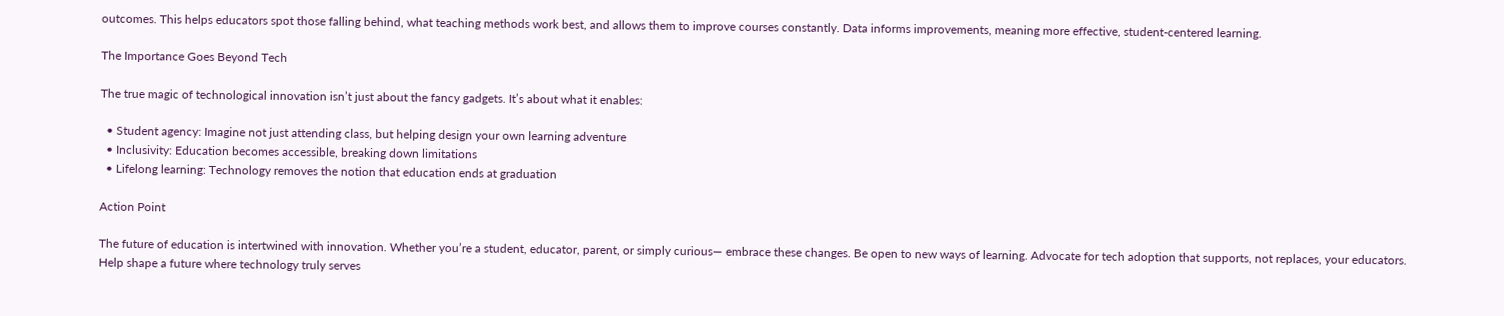outcomes. This helps educators spot those falling behind, what teaching methods work best, and allows them to improve courses constantly. Data informs improvements, meaning more effective, student-centered learning.

The Importance Goes Beyond Tech

The true magic of technological innovation isn’t just about the fancy gadgets. It’s about what it enables:

  • Student agency: Imagine not just attending class, but helping design your own learning adventure
  • Inclusivity: Education becomes accessible, breaking down limitations
  • Lifelong learning: Technology removes the notion that education ends at graduation

Action Point

The future of education is intertwined with innovation. Whether you’re a student, educator, parent, or simply curious— embrace these changes. Be open to new ways of learning. Advocate for tech adoption that supports, not replaces, your educators. Help shape a future where technology truly serves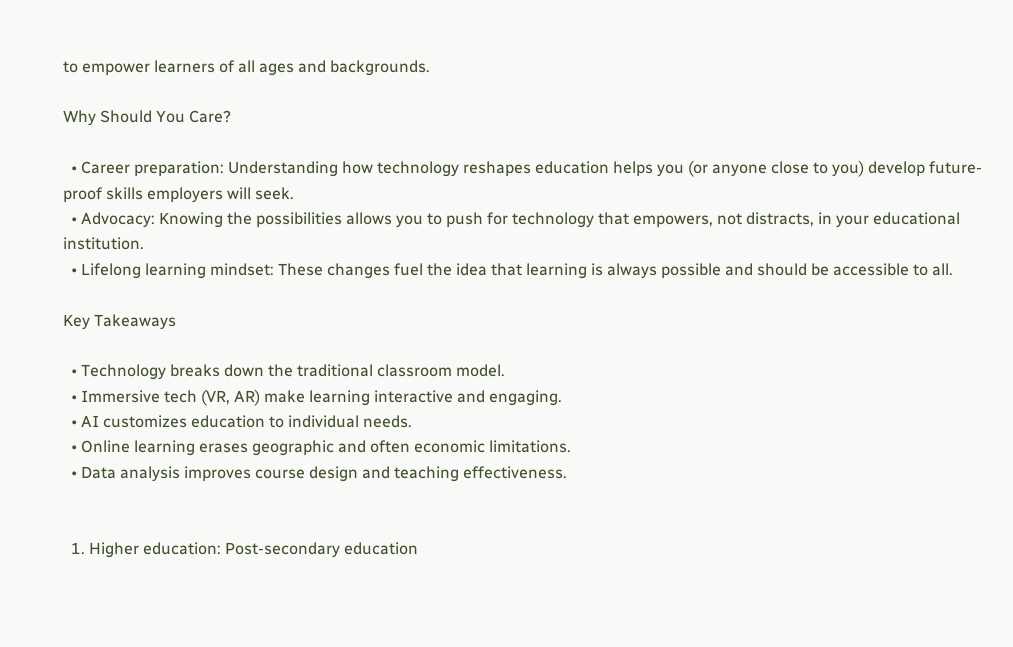to empower learners of all ages and backgrounds.

Why Should You Care?

  • Career preparation: Understanding how technology reshapes education helps you (or anyone close to you) develop future-proof skills employers will seek.
  • Advocacy: Knowing the possibilities allows you to push for technology that empowers, not distracts, in your educational institution.
  • Lifelong learning mindset: These changes fuel the idea that learning is always possible and should be accessible to all.

Key Takeaways

  • Technology breaks down the traditional classroom model.
  • Immersive tech (VR, AR) make learning interactive and engaging.
  • AI customizes education to individual needs.
  • Online learning erases geographic and often economic limitations.
  • Data analysis improves course design and teaching effectiveness.


  1. Higher education: Post-secondary education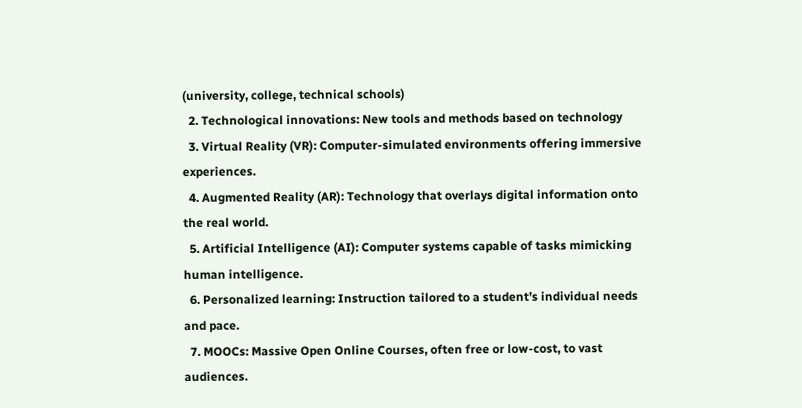(university, college, technical schools)
  2. Technological innovations: New tools and methods based on technology
  3. Virtual Reality (VR): Computer-simulated environments offering immersive experiences.
  4. Augmented Reality (AR): Technology that overlays digital information onto the real world.
  5. Artificial Intelligence (AI): Computer systems capable of tasks mimicking human intelligence.
  6. Personalized learning: Instruction tailored to a student’s individual needs and pace.
  7. MOOCs: Massive Open Online Courses, often free or low-cost, to vast audiences.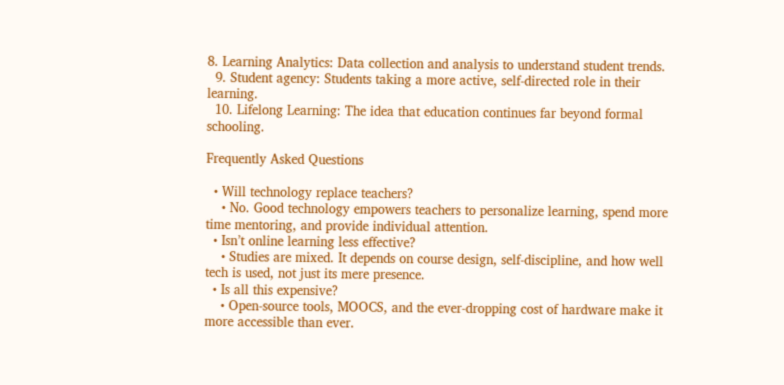8. Learning Analytics: Data collection and analysis to understand student trends.
  9. Student agency: Students taking a more active, self-directed role in their learning.
  10. Lifelong Learning: The idea that education continues far beyond formal schooling.

Frequently Asked Questions

  • Will technology replace teachers?
    • No. Good technology empowers teachers to personalize learning, spend more time mentoring, and provide individual attention.
  • Isn’t online learning less effective?
    • Studies are mixed. It depends on course design, self-discipline, and how well tech is used, not just its mere presence.
  • Is all this expensive?
    • Open-source tools, MOOCS, and the ever-dropping cost of hardware make it more accessible than ever.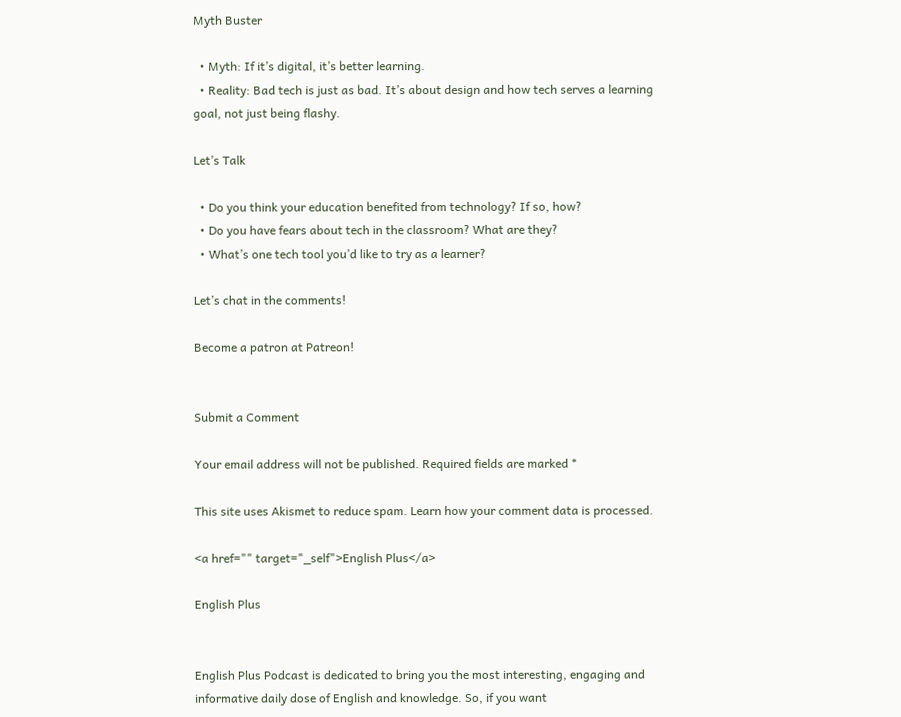Myth Buster

  • Myth: If it’s digital, it’s better learning.
  • Reality: Bad tech is just as bad. It’s about design and how tech serves a learning goal, not just being flashy.

Let’s Talk

  • Do you think your education benefited from technology? If so, how?
  • Do you have fears about tech in the classroom? What are they?
  • What’s one tech tool you’d like to try as a learner?

Let’s chat in the comments!

Become a patron at Patreon!


Submit a Comment

Your email address will not be published. Required fields are marked *

This site uses Akismet to reduce spam. Learn how your comment data is processed.

<a href="" target="_self">English Plus</a>

English Plus


English Plus Podcast is dedicated to bring you the most interesting, engaging and informative daily dose of English and knowledge. So, if you want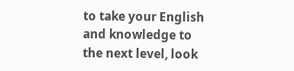to take your English and knowledge to the next level, look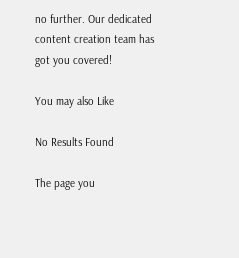no further. Our dedicated content creation team has got you covered!

You may also Like

No Results Found

The page you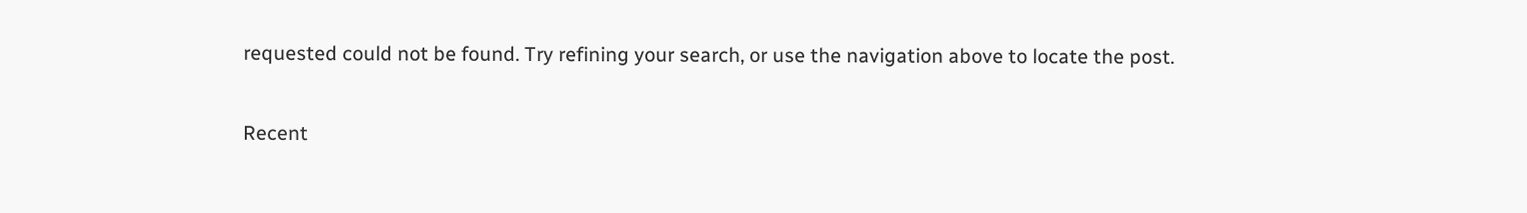requested could not be found. Try refining your search, or use the navigation above to locate the post.

Recent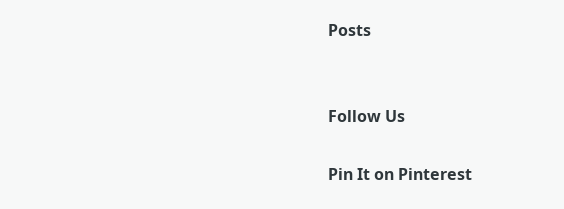Posts


Follow Us

Pin It on Pinterest